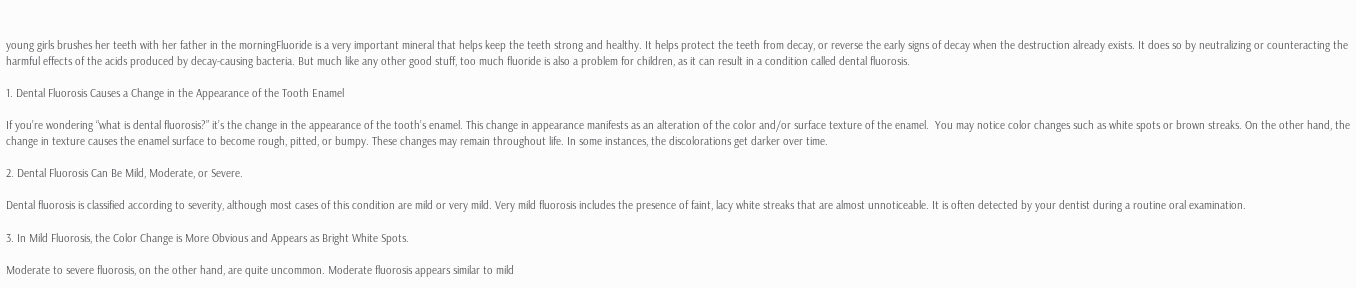young girls brushes her teeth with her father in the morningFluoride is a very important mineral that helps keep the teeth strong and healthy. It helps protect the teeth from decay, or reverse the early signs of decay when the destruction already exists. It does so by neutralizing or counteracting the harmful effects of the acids produced by decay-causing bacteria. But much like any other good stuff, too much fluoride is also a problem for children, as it can result in a condition called dental fluorosis.

1. Dental Fluorosis Causes a Change in the Appearance of the Tooth Enamel

If you’re wondering “what is dental fluorosis?” it’s the change in the appearance of the tooth’s enamel. This change in appearance manifests as an alteration of the color and/or surface texture of the enamel.  You may notice color changes such as white spots or brown streaks. On the other hand, the change in texture causes the enamel surface to become rough, pitted, or bumpy. These changes may remain throughout life. In some instances, the discolorations get darker over time.

2. Dental Fluorosis Can Be Mild, Moderate, or Severe.

Dental fluorosis is classified according to severity, although most cases of this condition are mild or very mild. Very mild fluorosis includes the presence of faint, lacy white streaks that are almost unnoticeable. It is often detected by your dentist during a routine oral examination.

3. In Mild Fluorosis, the Color Change is More Obvious and Appears as Bright White Spots.

Moderate to severe fluorosis, on the other hand, are quite uncommon. Moderate fluorosis appears similar to mild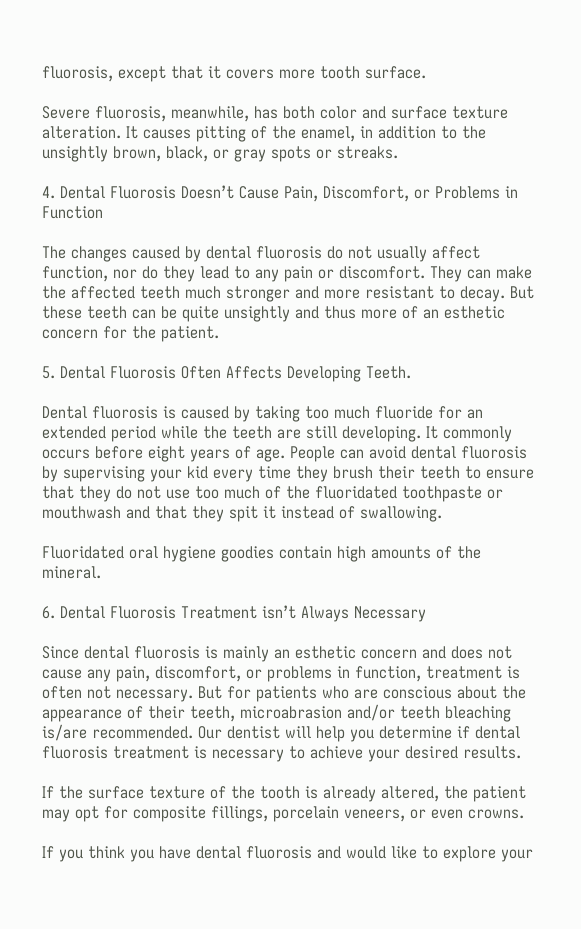fluorosis, except that it covers more tooth surface.

Severe fluorosis, meanwhile, has both color and surface texture alteration. It causes pitting of the enamel, in addition to the unsightly brown, black, or gray spots or streaks.

4. Dental Fluorosis Doesn’t Cause Pain, Discomfort, or Problems in Function

The changes caused by dental fluorosis do not usually affect function, nor do they lead to any pain or discomfort. They can make the affected teeth much stronger and more resistant to decay. But these teeth can be quite unsightly and thus more of an esthetic concern for the patient.

5. Dental Fluorosis Often Affects Developing Teeth.

Dental fluorosis is caused by taking too much fluoride for an extended period while the teeth are still developing. It commonly occurs before eight years of age. People can avoid dental fluorosis by supervising your kid every time they brush their teeth to ensure that they do not use too much of the fluoridated toothpaste or mouthwash and that they spit it instead of swallowing.

Fluoridated oral hygiene goodies contain high amounts of the mineral.

6. Dental Fluorosis Treatment isn’t Always Necessary

Since dental fluorosis is mainly an esthetic concern and does not cause any pain, discomfort, or problems in function, treatment is often not necessary. But for patients who are conscious about the appearance of their teeth, microabrasion and/or teeth bleaching is/are recommended. Our dentist will help you determine if dental fluorosis treatment is necessary to achieve your desired results.

If the surface texture of the tooth is already altered, the patient may opt for composite fillings, porcelain veneers, or even crowns.

If you think you have dental fluorosis and would like to explore your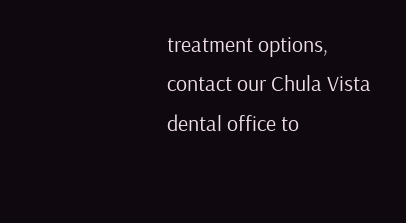treatment options, contact our Chula Vista dental office to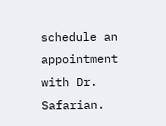schedule an appointment with Dr. Safarian.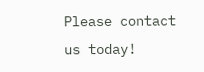Please contact us today!